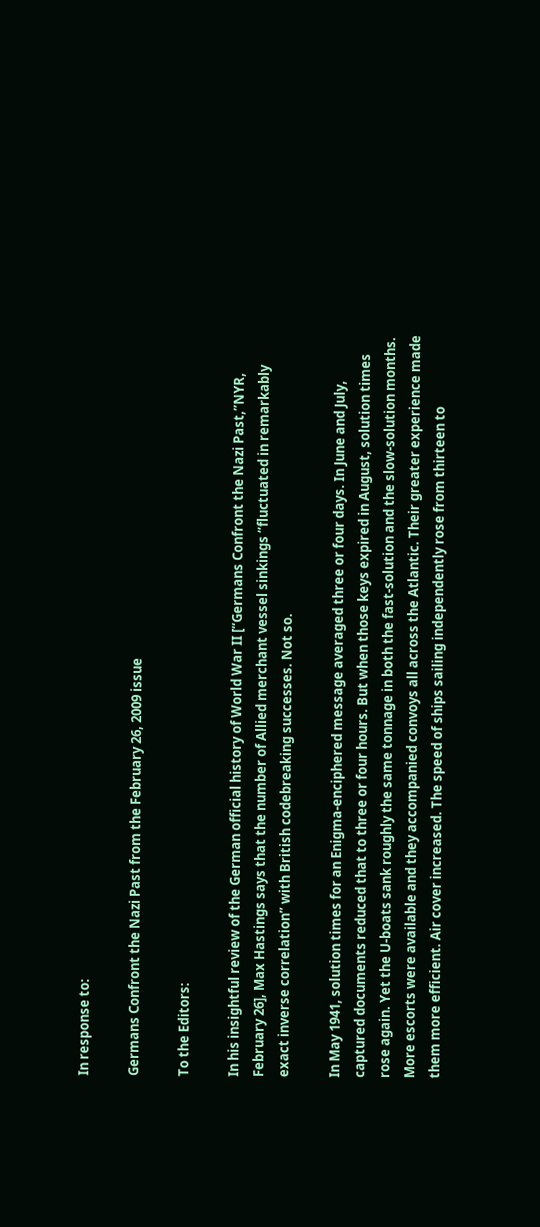In response to:

Germans Confront the Nazi Past from the February 26, 2009 issue

To the Editors:

In his insightful review of the German official history of World War II [“Germans Confront the Nazi Past,”NYR, February 26], Max Hastings says that the number of Allied merchant vessel sinkings “fluctuated in remarkably exact inverse correlation” with British codebreaking successes. Not so.

In May 1941, solution times for an Enigma-enciphered message averaged three or four days. In June and July, captured documents reduced that to three or four hours. But when those keys expired in August, solution times rose again. Yet the U-boats sank roughly the same tonnage in both the fast-solution and the slow-solution months. More escorts were available and they accompanied convoys all across the Atlantic. Their greater experience made them more efficient. Air cover increased. The speed of ships sailing independently rose from thirteen to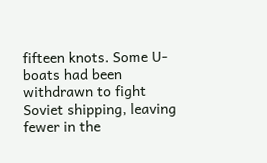fifteen knots. Some U-boats had been withdrawn to fight Soviet shipping, leaving fewer in the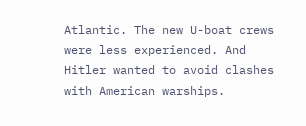Atlantic. The new U-boat crews were less experienced. And Hitler wanted to avoid clashes with American warships.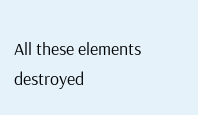All these elements destroyed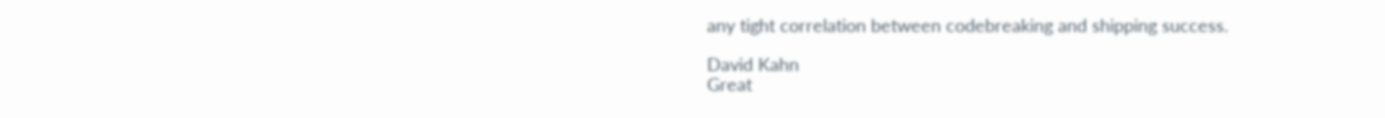any tight correlation between codebreaking and shipping success.

David Kahn
Great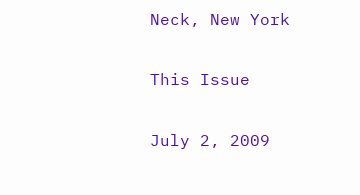Neck, New York

This Issue

July 2, 2009